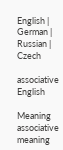English | German | Russian | Czech

associative English

Meaning associative meaning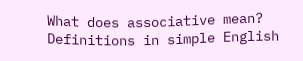What does associative mean?
Definitions in simple English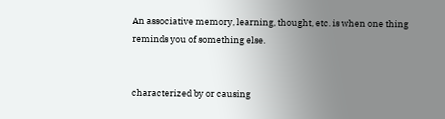An associative memory, learning, thought, etc. is when one thing reminds you of something else.


characterized by or causing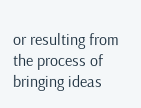or resulting from the process of bringing ideas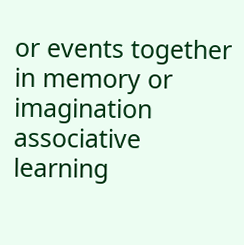or events together in memory or imagination associative learning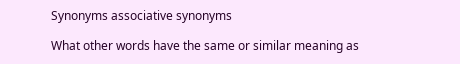Synonyms associative synonyms

What other words have the same or similar meaning as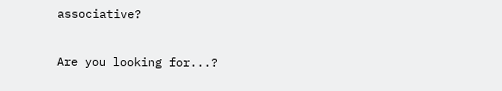associative?

Are you looking for...?